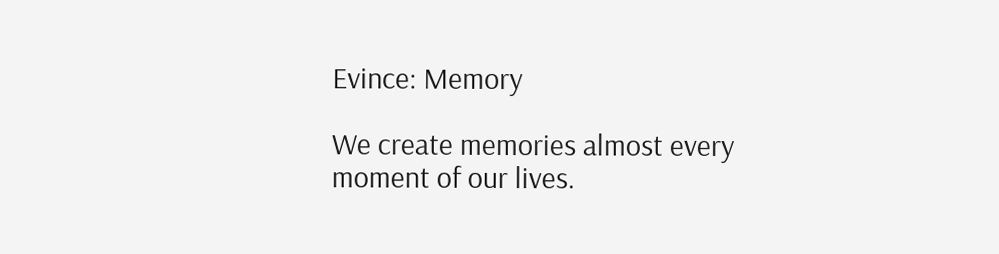Evince: Memory

We create memories almost every moment of our lives.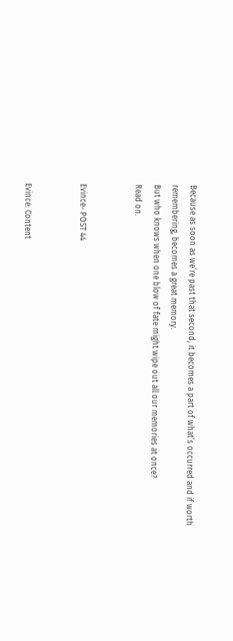Because as soon as we’re past that second, it becomes a part of what’s occurred and if worth remembering, becomes a great memory.
But who knows when one blow of fate might wipe out all our memories at once?
Read on.


Evince- POST 44


Evince: Content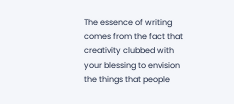The essence of writing comes from the fact that creativity clubbed with your blessing to envision the things that people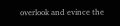overlook and evince the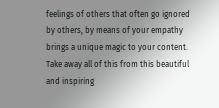feelings of others that often go ignored by others, by means of your empathy brings a unique magic to your content. Take away all of this from this beautiful and inspiring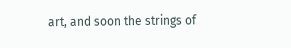art, and soon the strings of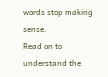words stop making sense.
Read on to understand the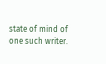state of mind of one such writer.